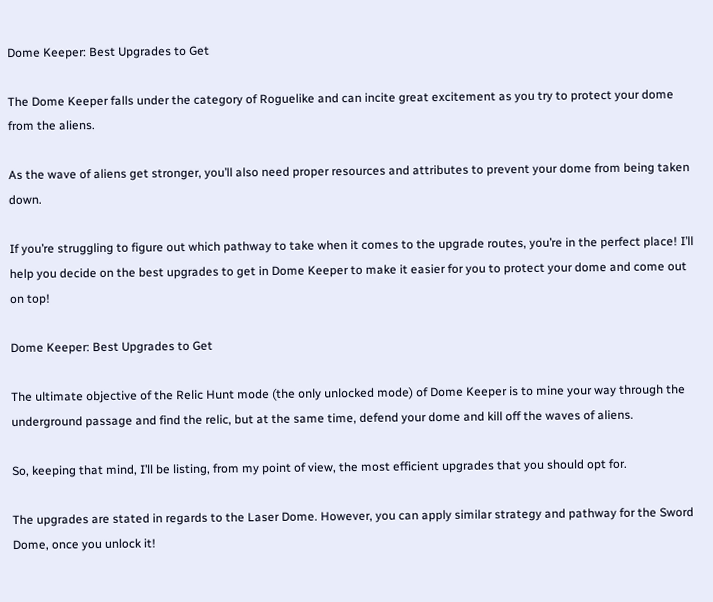Dome Keeper: Best Upgrades to Get

The Dome Keeper falls under the category of Roguelike and can incite great excitement as you try to protect your dome from the aliens.

As the wave of aliens get stronger, you’ll also need proper resources and attributes to prevent your dome from being taken down.

If you’re struggling to figure out which pathway to take when it comes to the upgrade routes, you’re in the perfect place! I’ll help you decide on the best upgrades to get in Dome Keeper to make it easier for you to protect your dome and come out on top!

Dome Keeper: Best Upgrades to Get

The ultimate objective of the Relic Hunt mode (the only unlocked mode) of Dome Keeper is to mine your way through the underground passage and find the relic, but at the same time, defend your dome and kill off the waves of aliens.

So, keeping that mind, I’ll be listing, from my point of view, the most efficient upgrades that you should opt for.

The upgrades are stated in regards to the Laser Dome. However, you can apply similar strategy and pathway for the Sword Dome, once you unlock it!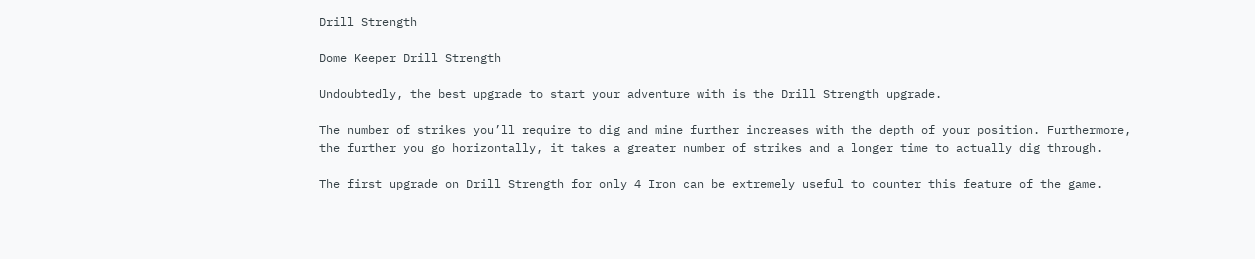Drill Strength

Dome Keeper Drill Strength

Undoubtedly, the best upgrade to start your adventure with is the Drill Strength upgrade.

The number of strikes you’ll require to dig and mine further increases with the depth of your position. Furthermore, the further you go horizontally, it takes a greater number of strikes and a longer time to actually dig through.

The first upgrade on Drill Strength for only 4 Iron can be extremely useful to counter this feature of the game.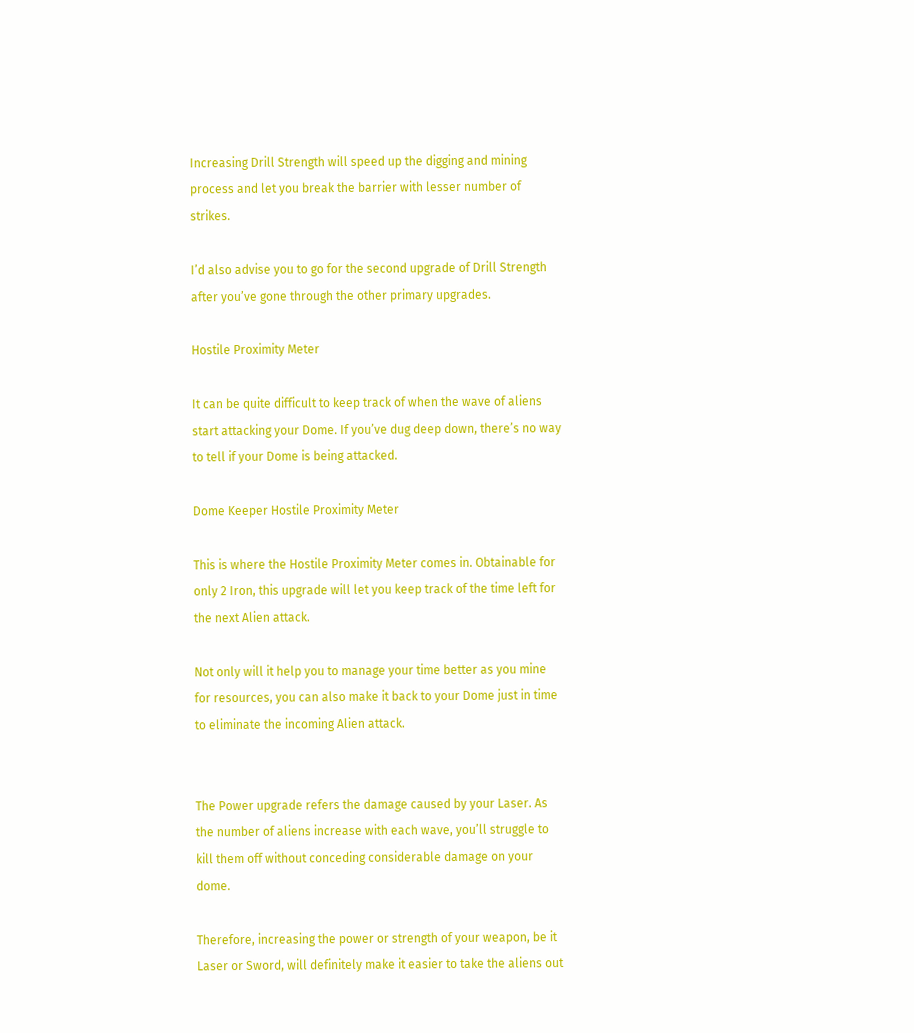Increasing Drill Strength will speed up the digging and mining process and let you break the barrier with lesser number of strikes.

I’d also advise you to go for the second upgrade of Drill Strength after you’ve gone through the other primary upgrades.

Hostile Proximity Meter

It can be quite difficult to keep track of when the wave of aliens start attacking your Dome. If you’ve dug deep down, there’s no way to tell if your Dome is being attacked.

Dome Keeper Hostile Proximity Meter

This is where the Hostile Proximity Meter comes in. Obtainable for only 2 Iron, this upgrade will let you keep track of the time left for the next Alien attack.

Not only will it help you to manage your time better as you mine for resources, you can also make it back to your Dome just in time to eliminate the incoming Alien attack.


The Power upgrade refers the damage caused by your Laser. As the number of aliens increase with each wave, you’ll struggle to kill them off without conceding considerable damage on your dome.

Therefore, increasing the power or strength of your weapon, be it Laser or Sword, will definitely make it easier to take the aliens out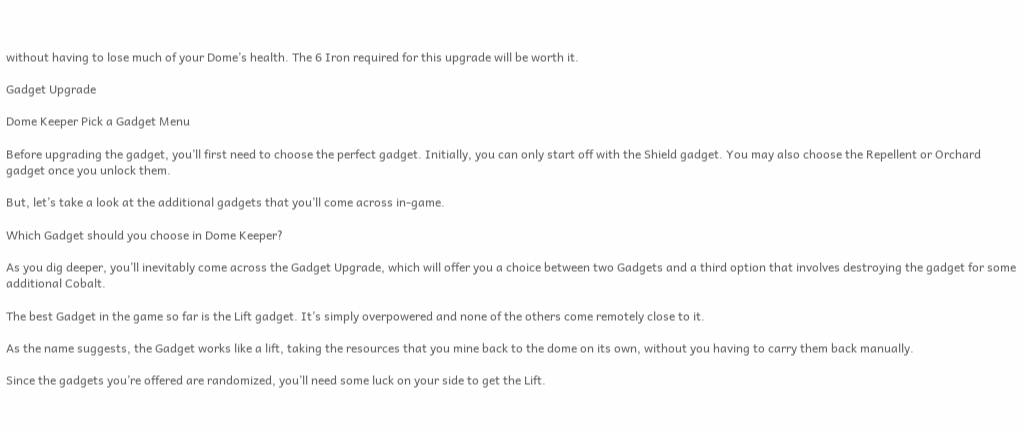without having to lose much of your Dome’s health. The 6 Iron required for this upgrade will be worth it.

Gadget Upgrade

Dome Keeper Pick a Gadget Menu

Before upgrading the gadget, you’ll first need to choose the perfect gadget. Initially, you can only start off with the Shield gadget. You may also choose the Repellent or Orchard gadget once you unlock them.

But, let’s take a look at the additional gadgets that you’ll come across in-game.

Which Gadget should you choose in Dome Keeper?

As you dig deeper, you’ll inevitably come across the Gadget Upgrade, which will offer you a choice between two Gadgets and a third option that involves destroying the gadget for some additional Cobalt.

The best Gadget in the game so far is the Lift gadget. It’s simply overpowered and none of the others come remotely close to it.

As the name suggests, the Gadget works like a lift, taking the resources that you mine back to the dome on its own, without you having to carry them back manually.

Since the gadgets you’re offered are randomized, you’ll need some luck on your side to get the Lift.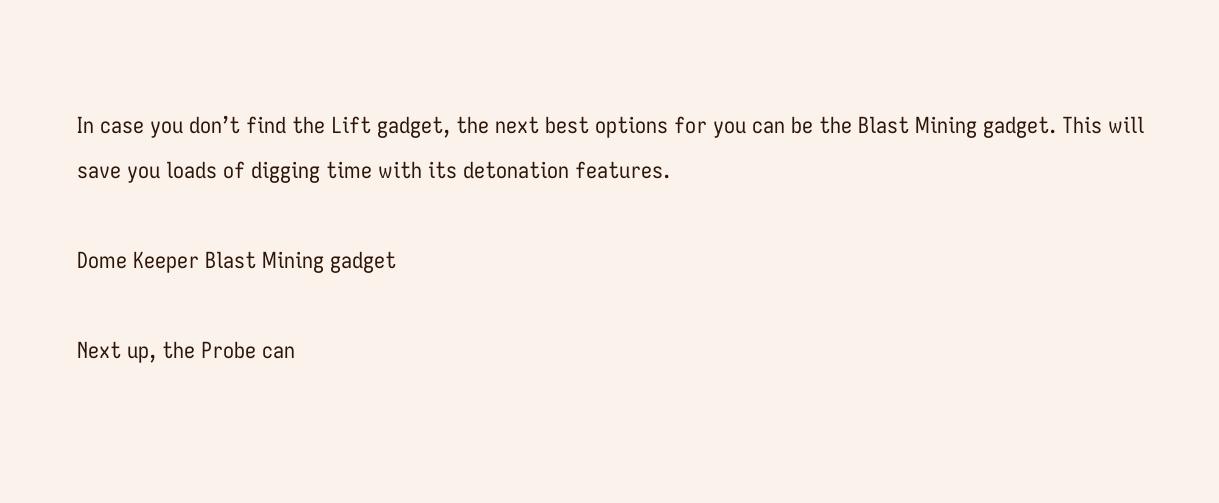In case you don’t find the Lift gadget, the next best options for you can be the Blast Mining gadget. This will save you loads of digging time with its detonation features.

Dome Keeper Blast Mining gadget

Next up, the Probe can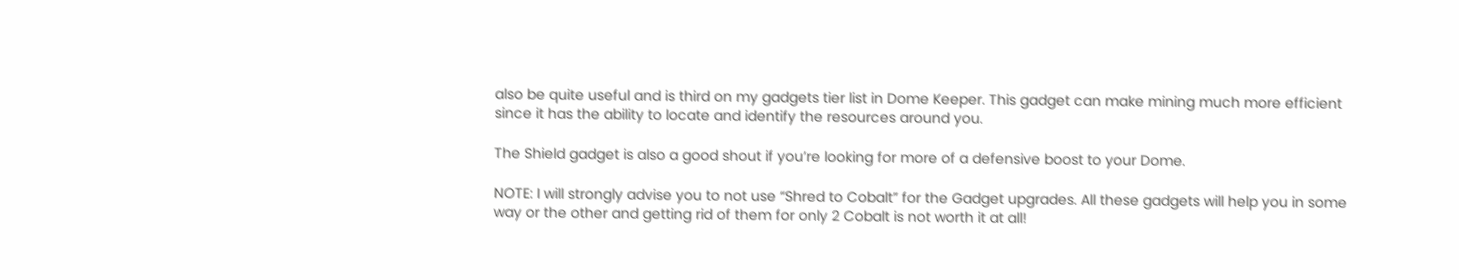also be quite useful and is third on my gadgets tier list in Dome Keeper. This gadget can make mining much more efficient since it has the ability to locate and identify the resources around you.

The Shield gadget is also a good shout if you’re looking for more of a defensive boost to your Dome.

NOTE: I will strongly advise you to not use “Shred to Cobalt” for the Gadget upgrades. All these gadgets will help you in some way or the other and getting rid of them for only 2 Cobalt is not worth it at all!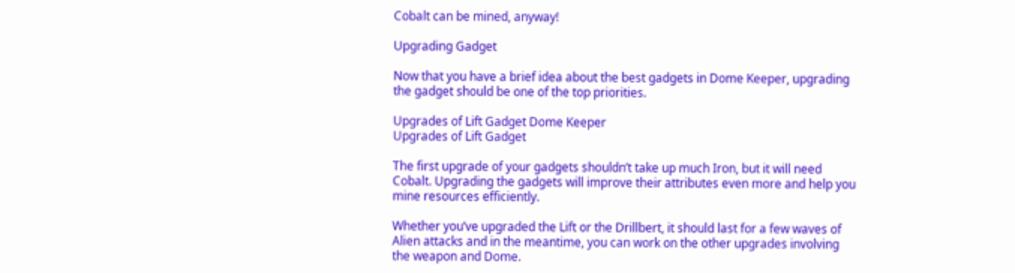Cobalt can be mined, anyway!

Upgrading Gadget

Now that you have a brief idea about the best gadgets in Dome Keeper, upgrading the gadget should be one of the top priorities.

Upgrades of Lift Gadget Dome Keeper
Upgrades of Lift Gadget

The first upgrade of your gadgets shouldn’t take up much Iron, but it will need Cobalt. Upgrading the gadgets will improve their attributes even more and help you mine resources efficiently.

Whether you’ve upgraded the Lift or the Drillbert, it should last for a few waves of Alien attacks and in the meantime, you can work on the other upgrades involving the weapon and Dome.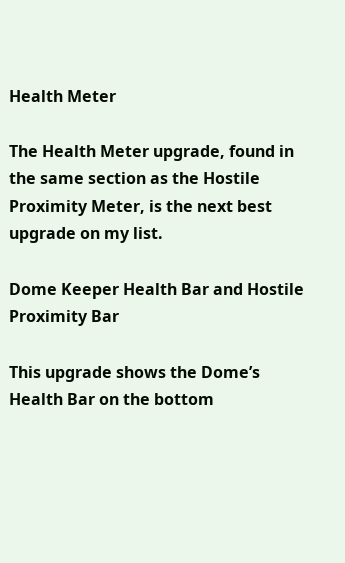Health Meter

The Health Meter upgrade, found in the same section as the Hostile Proximity Meter, is the next best upgrade on my list.

Dome Keeper Health Bar and Hostile Proximity Bar

This upgrade shows the Dome’s Health Bar on the bottom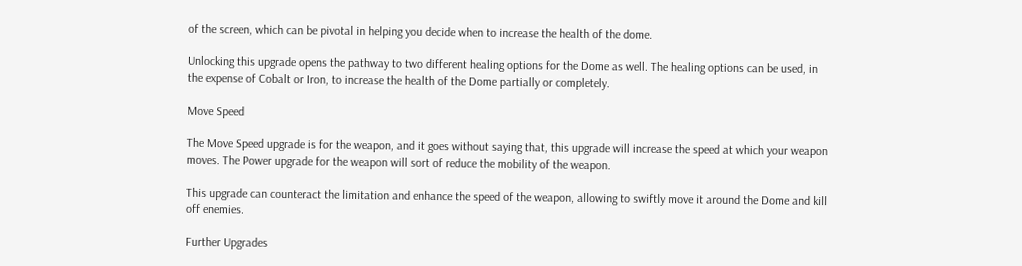of the screen, which can be pivotal in helping you decide when to increase the health of the dome.

Unlocking this upgrade opens the pathway to two different healing options for the Dome as well. The healing options can be used, in the expense of Cobalt or Iron, to increase the health of the Dome partially or completely.

Move Speed

The Move Speed upgrade is for the weapon, and it goes without saying that, this upgrade will increase the speed at which your weapon moves. The Power upgrade for the weapon will sort of reduce the mobility of the weapon.

This upgrade can counteract the limitation and enhance the speed of the weapon, allowing to swiftly move it around the Dome and kill off enemies.

Further Upgrades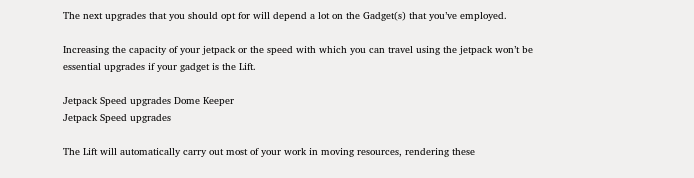The next upgrades that you should opt for will depend a lot on the Gadget(s) that you’ve employed.

Increasing the capacity of your jetpack or the speed with which you can travel using the jetpack won’t be essential upgrades if your gadget is the Lift.

Jetpack Speed upgrades Dome Keeper
Jetpack Speed upgrades

The Lift will automatically carry out most of your work in moving resources, rendering these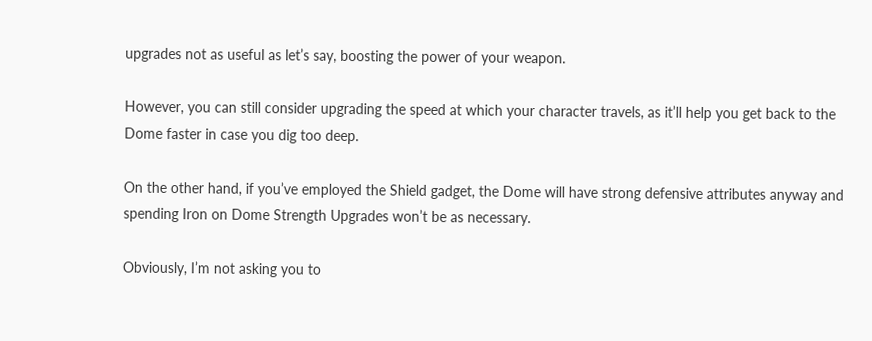upgrades not as useful as let’s say, boosting the power of your weapon.

However, you can still consider upgrading the speed at which your character travels, as it’ll help you get back to the Dome faster in case you dig too deep.

On the other hand, if you’ve employed the Shield gadget, the Dome will have strong defensive attributes anyway and spending Iron on Dome Strength Upgrades won’t be as necessary.

Obviously, I’m not asking you to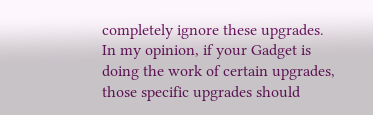completely ignore these upgrades. In my opinion, if your Gadget is doing the work of certain upgrades, those specific upgrades should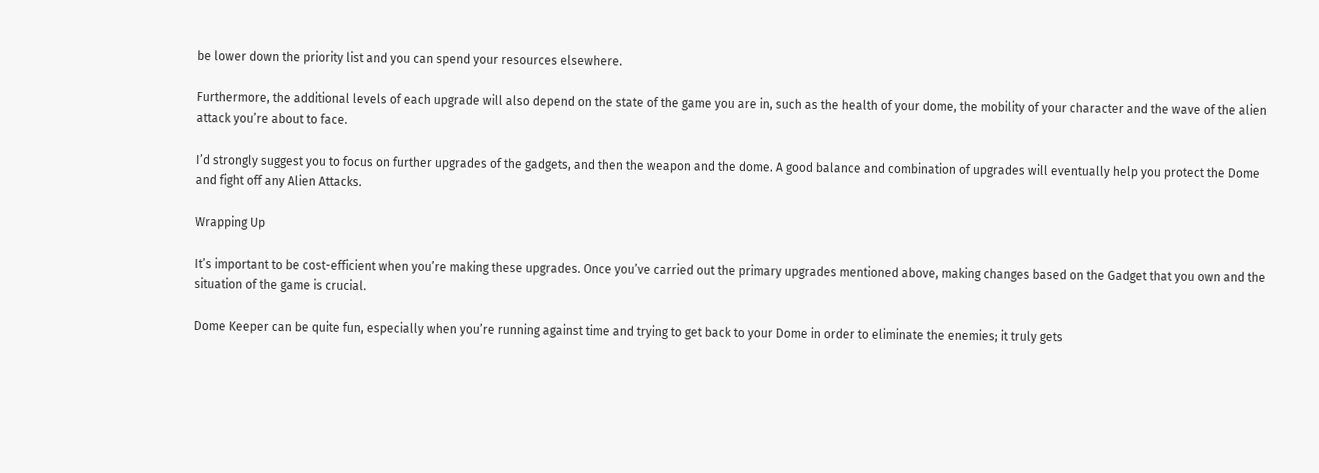be lower down the priority list and you can spend your resources elsewhere.

Furthermore, the additional levels of each upgrade will also depend on the state of the game you are in, such as the health of your dome, the mobility of your character and the wave of the alien attack you’re about to face.

I’d strongly suggest you to focus on further upgrades of the gadgets, and then the weapon and the dome. A good balance and combination of upgrades will eventually help you protect the Dome and fight off any Alien Attacks.

Wrapping Up

It’s important to be cost-efficient when you’re making these upgrades. Once you’ve carried out the primary upgrades mentioned above, making changes based on the Gadget that you own and the situation of the game is crucial.

Dome Keeper can be quite fun, especially when you’re running against time and trying to get back to your Dome in order to eliminate the enemies; it truly gets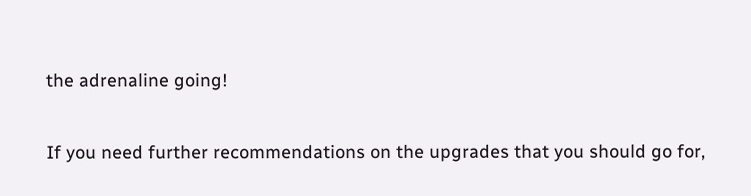the adrenaline going!

If you need further recommendations on the upgrades that you should go for,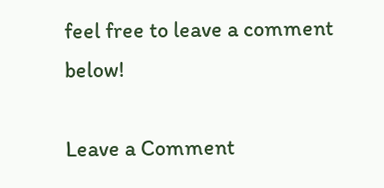feel free to leave a comment below!

Leave a Comment